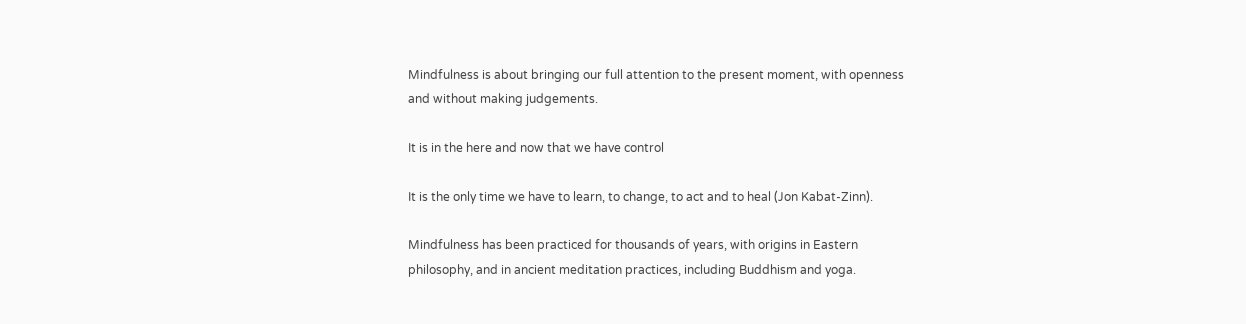Mindfulness is about bringing our full attention to the present moment, with openness and without making judgements.

It is in the here and now that we have control

It is the only time we have to learn, to change, to act and to heal (Jon Kabat-Zinn).

Mindfulness has been practiced for thousands of years, with origins in Eastern philosophy, and in ancient meditation practices, including Buddhism and yoga.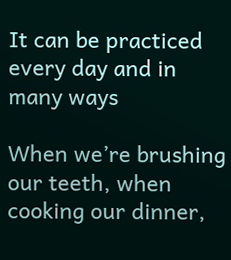It can be practiced every day and in many ways

When we’re brushing our teeth, when cooking our dinner,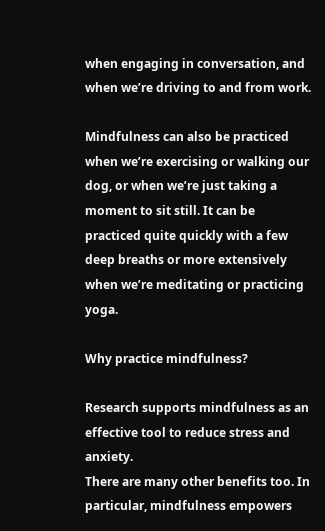when engaging in conversation, and when we’re driving to and from work.

Mindfulness can also be practiced when we’re exercising or walking our dog, or when we’re just taking a moment to sit still. It can be practiced quite quickly with a few deep breaths or more extensively when we’re meditating or practicing yoga.

Why practice mindfulness?

Research supports mindfulness as an effective tool to reduce stress and anxiety.
There are many other benefits too. In particular, mindfulness empowers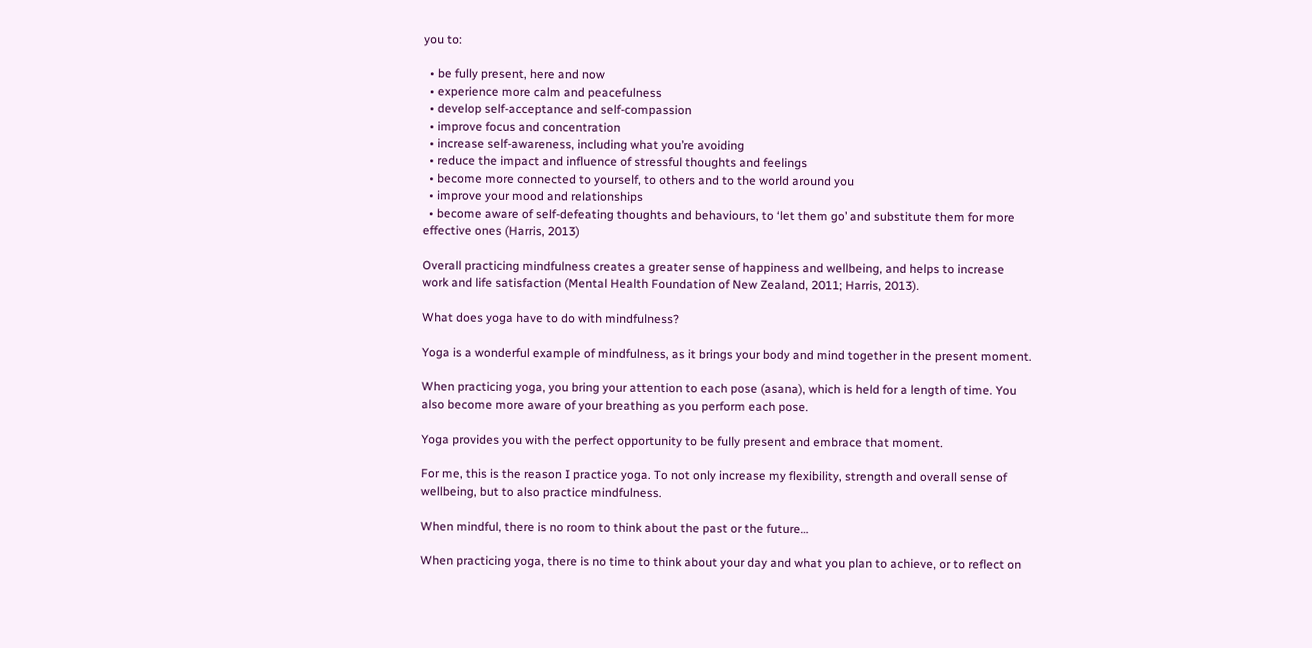you to:

  • be fully present, here and now
  • experience more calm and peacefulness
  • develop self-acceptance and self-compassion
  • improve focus and concentration
  • increase self-awareness, including what you’re avoiding
  • reduce the impact and influence of stressful thoughts and feelings
  • become more connected to yourself, to others and to the world around you
  • improve your mood and relationships
  • become aware of self-defeating thoughts and behaviours, to ‘let them go’ and substitute them for more effective ones (Harris, 2013)

Overall practicing mindfulness creates a greater sense of happiness and wellbeing, and helps to increase work and life satisfaction (Mental Health Foundation of New Zealand, 2011; Harris, 2013).

What does yoga have to do with mindfulness?

Yoga is a wonderful example of mindfulness, as it brings your body and mind together in the present moment.

When practicing yoga, you bring your attention to each pose (asana), which is held for a length of time. You also become more aware of your breathing as you perform each pose.

Yoga provides you with the perfect opportunity to be fully present and embrace that moment.

For me, this is the reason I practice yoga. To not only increase my flexibility, strength and overall sense of wellbeing, but to also practice mindfulness.

When mindful, there is no room to think about the past or the future…

When practicing yoga, there is no time to think about your day and what you plan to achieve, or to reflect on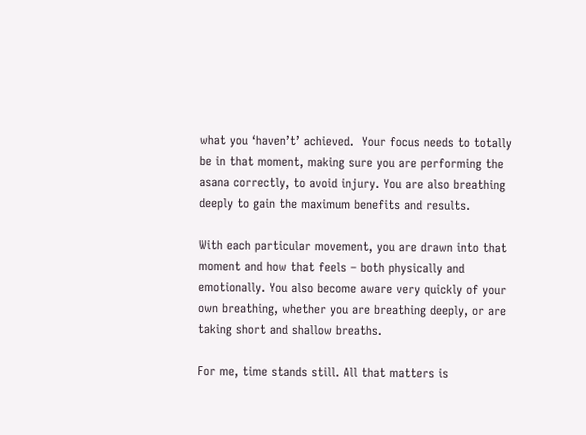what you ‘haven’t’ achieved.  Your focus needs to totally be in that moment, making sure you are performing the asana correctly, to avoid injury. You are also breathing deeply to gain the maximum benefits and results.

With each particular movement, you are drawn into that moment and how that feels – both physically and emotionally. You also become aware very quickly of your own breathing, whether you are breathing deeply, or are taking short and shallow breaths.

For me, time stands still. All that matters is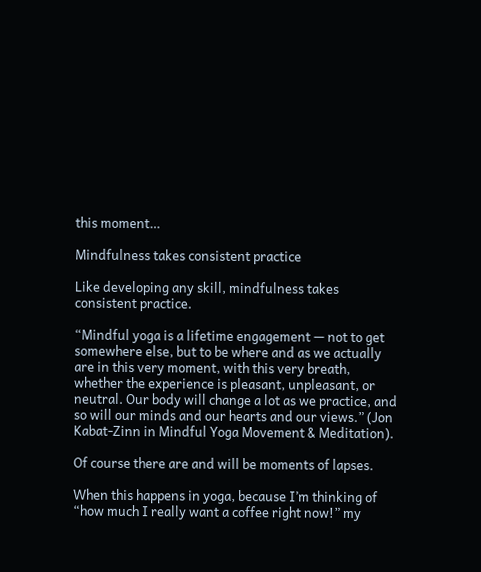this moment…

Mindfulness takes consistent practice

Like developing any skill, mindfulness takes consistent practice.

“Mindful yoga is a lifetime engagement — not to get somewhere else, but to be where and as we actually are in this very moment, with this very breath, whether the experience is pleasant, unpleasant, or neutral. Our body will change a lot as we practice, and so will our minds and our hearts and our views.” (Jon Kabat-Zinn in Mindful Yoga Movement & Meditation).

Of course there are and will be moments of lapses.

When this happens in yoga, because I’m thinking of “how much I really want a coffee right now!” my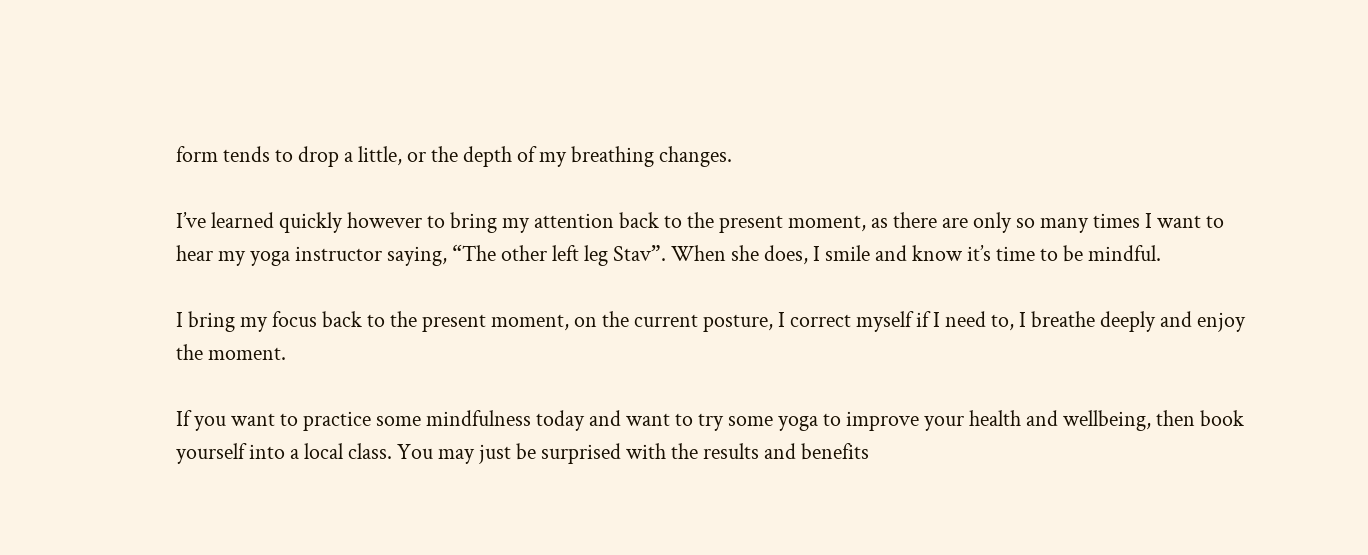form tends to drop a little, or the depth of my breathing changes.

I’ve learned quickly however to bring my attention back to the present moment, as there are only so many times I want to hear my yoga instructor saying, “The other left leg Stav”. When she does, I smile and know it’s time to be mindful.

I bring my focus back to the present moment, on the current posture, I correct myself if I need to, I breathe deeply and enjoy the moment.

If you want to practice some mindfulness today and want to try some yoga to improve your health and wellbeing, then book yourself into a local class. You may just be surprised with the results and benefits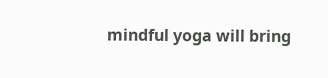mindful yoga will bring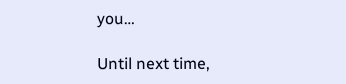you…

Until next time,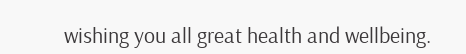wishing you all great health and wellbeing.